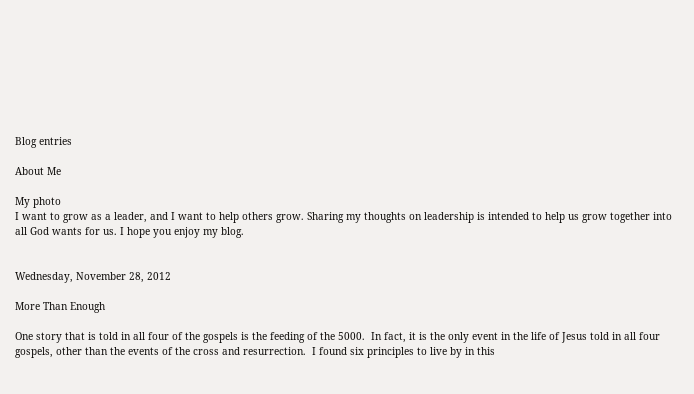Blog entries

About Me

My photo
I want to grow as a leader, and I want to help others grow. Sharing my thoughts on leadership is intended to help us grow together into all God wants for us. I hope you enjoy my blog.


Wednesday, November 28, 2012

More Than Enough

One story that is told in all four of the gospels is the feeding of the 5000.  In fact, it is the only event in the life of Jesus told in all four gospels, other than the events of the cross and resurrection.  I found six principles to live by in this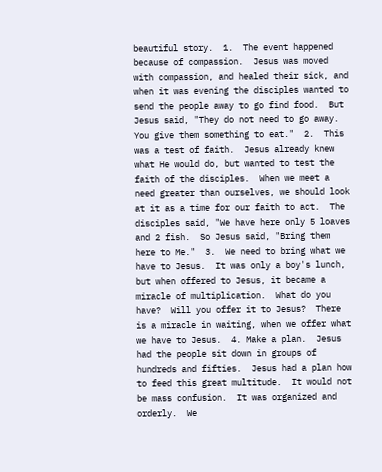beautiful story.  1.  The event happened because of compassion.  Jesus was moved with compassion, and healed their sick, and when it was evening the disciples wanted to send the people away to go find food.  But Jesus said, "They do not need to go away.  You give them something to eat."  2.  This was a test of faith.  Jesus already knew what He would do, but wanted to test the faith of the disciples.  When we meet a need greater than ourselves, we should look at it as a time for our faith to act.  The disciples said, "We have here only 5 loaves and 2 fish.  So Jesus said, "Bring them here to Me."  3.  We need to bring what we have to Jesus.  It was only a boy's lunch, but when offered to Jesus, it became a miracle of multiplication.  What do you have?  Will you offer it to Jesus?  There is a miracle in waiting, when we offer what we have to Jesus.  4. Make a plan.  Jesus had the people sit down in groups of hundreds and fifties.  Jesus had a plan how to feed this great multitude.  It would not be mass confusion.  It was organized and orderly.  We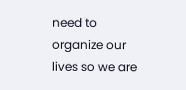need to organize our lives so we are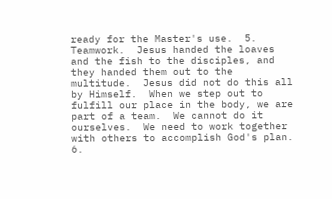ready for the Master's use.  5.  Teamwork.  Jesus handed the loaves and the fish to the disciples, and they handed them out to the multitude.  Jesus did not do this all by Himself.  When we step out to fulfill our place in the body, we are part of a team.  We cannot do it ourselves.  We need to work together with others to accomplish God's plan.  6.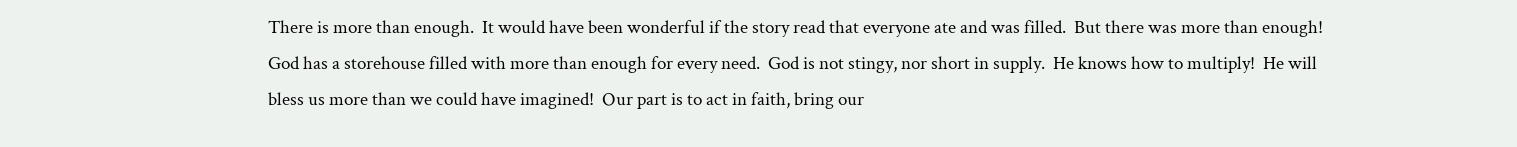There is more than enough.  It would have been wonderful if the story read that everyone ate and was filled.  But there was more than enough!  God has a storehouse filled with more than enough for every need.  God is not stingy, nor short in supply.  He knows how to multiply!  He will bless us more than we could have imagined!  Our part is to act in faith, bring our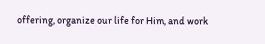offering, organize our life for Him, and work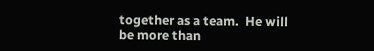together as a team.  He will be more than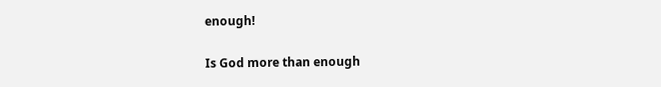enough!

Is God more than enough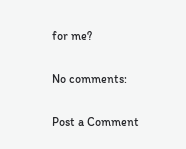for me?

No comments:

Post a Comment